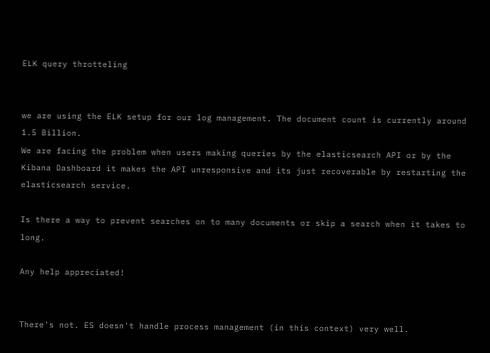ELK query throtteling


we are using the ELK setup for our log management. The document count is currently around 1.5 Billion.
We are facing the problem when users making queries by the elasticsearch API or by the Kibana Dashboard it makes the API unresponsive and its just recoverable by restarting the elasticsearch service.

Is there a way to prevent searches on to many documents or skip a search when it takes to long.

Any help appreciated!


There's not. ES doesn't handle process management (in this context) very well.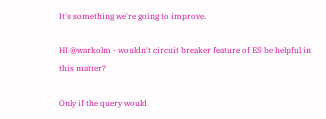It's something we're going to improve.

HI @warkolm - wouldn't circuit breaker feature of ES be helpful in this matter?

Only if the query would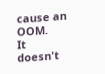cause an OOM.
It doesn't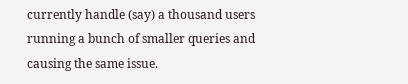currently handle (say) a thousand users running a bunch of smaller queries and causing the same issue.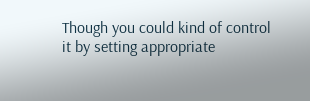Though you could kind of control it by setting appropriate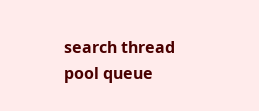search thread pool queue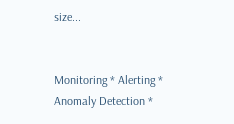size...


Monitoring * Alerting * Anomaly Detection *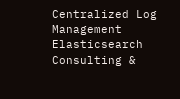Centralized Log Management
Elasticsearch Consulting &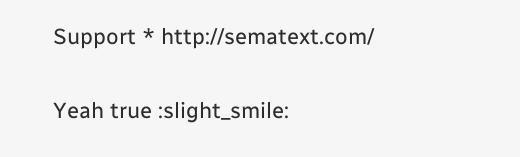Support * http://sematext.com/

Yeah true :slight_smile: